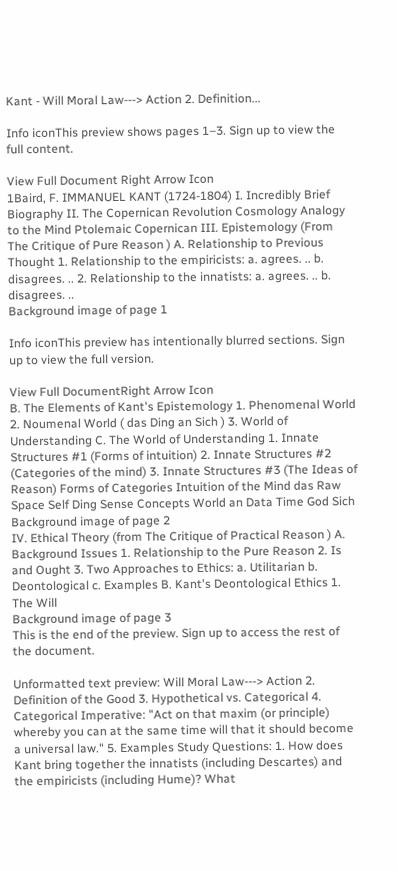Kant - Will Moral Law---> Action 2. Definition...

Info iconThis preview shows pages 1–3. Sign up to view the full content.

View Full Document Right Arrow Icon
1Baird, F. IMMANUEL KANT (1724-1804) I. Incredibly Brief Biography II. The Copernican Revolution Cosmology Analogy to the Mind Ptolemaic Copernican III. Epistemology (From The Critique of Pure Reason ) A. Relationship to Previous Thought 1. Relationship to the empiricists: a. agrees. .. b. disagrees. .. 2. Relationship to the innatists: a. agrees. .. b. disagrees. ..
Background image of page 1

Info iconThis preview has intentionally blurred sections. Sign up to view the full version.

View Full DocumentRight Arrow Icon
B. The Elements of Kant's Epistemology 1. Phenomenal World 2. Noumenal World ( das Ding an Sich ) 3. World of Understanding C. The World of Understanding 1. Innate Structures #1 (Forms of intuition) 2. Innate Structures #2 (Categories of the mind) 3. Innate Structures #3 (The Ideas of Reason) Forms of Categories Intuition of the Mind das Raw Space Self Ding Sense Concepts World an Data Time God Sich
Background image of page 2
IV. Ethical Theory (from The Critique of Practical Reason ) A. Background Issues 1. Relationship to the Pure Reason 2. Is and Ought 3. Two Approaches to Ethics: a. Utilitarian b. Deontological c. Examples B. Kant's Deontological Ethics 1. The Will
Background image of page 3
This is the end of the preview. Sign up to access the rest of the document.

Unformatted text preview: Will Moral Law---> Action 2. Definition of the Good 3. Hypothetical vs. Categorical 4. Categorical Imperative: "Act on that maxim (or principle) whereby you can at the same time will that it should become a universal law." 5. Examples Study Questions: 1. How does Kant bring together the innatists (including Descartes) and the empiricists (including Hume)? What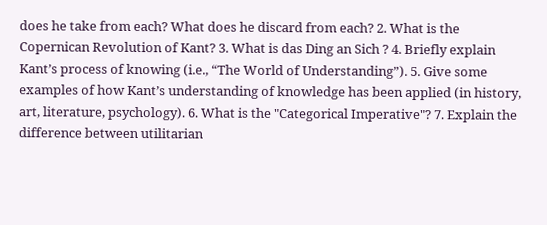does he take from each? What does he discard from each? 2. What is the Copernican Revolution of Kant? 3. What is das Ding an Sich ? 4. Briefly explain Kant’s process of knowing (i.e., “The World of Understanding”). 5. Give some examples of how Kant’s understanding of knowledge has been applied (in history, art, literature, psychology). 6. What is the "Categorical Imperative"? 7. Explain the difference between utilitarian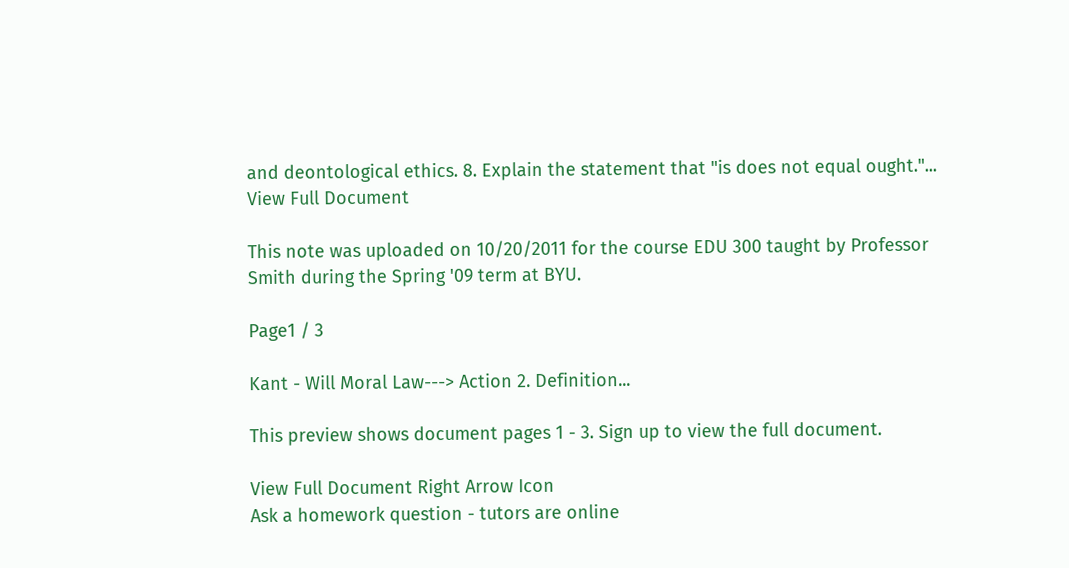and deontological ethics. 8. Explain the statement that "is does not equal ought."...
View Full Document

This note was uploaded on 10/20/2011 for the course EDU 300 taught by Professor Smith during the Spring '09 term at BYU.

Page1 / 3

Kant - Will Moral Law---> Action 2. Definition...

This preview shows document pages 1 - 3. Sign up to view the full document.

View Full Document Right Arrow Icon
Ask a homework question - tutors are online